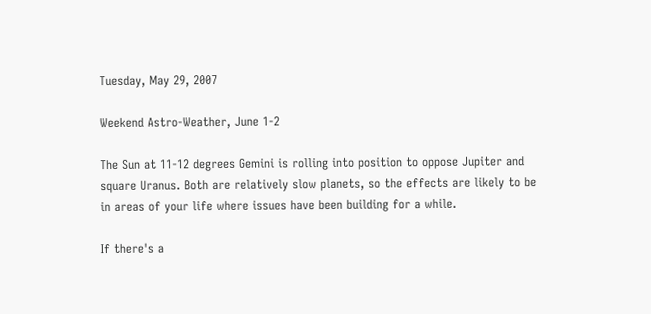Tuesday, May 29, 2007

Weekend Astro-Weather, June 1-2

The Sun at 11-12 degrees Gemini is rolling into position to oppose Jupiter and square Uranus. Both are relatively slow planets, so the effects are likely to be in areas of your life where issues have been building for a while.

If there's a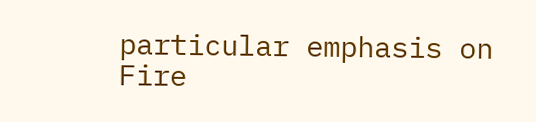particular emphasis on Fire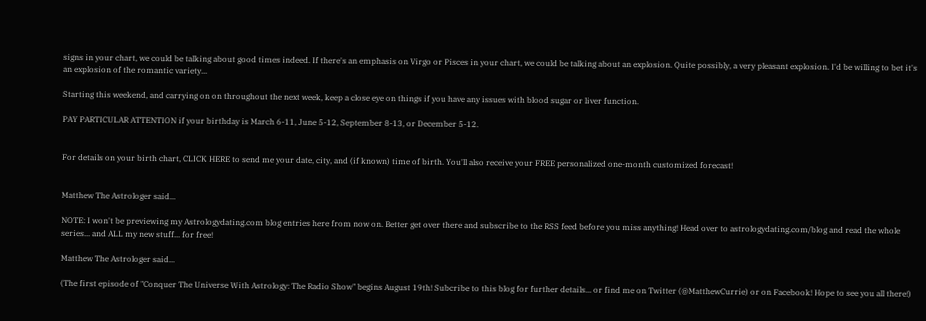signs in your chart, we could be talking about good times indeed. If there's an emphasis on Virgo or Pisces in your chart, we could be talking about an explosion. Quite possibly, a very pleasant explosion. I'd be willing to bet it's an explosion of the romantic variety...

Starting this weekend, and carrying on on throughout the next week, keep a close eye on things if you have any issues with blood sugar or liver function.

PAY PARTICULAR ATTENTION if your birthday is March 6-11, June 5-12, September 8-13, or December 5-12.


For details on your birth chart, CLICK HERE to send me your date, city, and (if known) time of birth. You'll also receive your FREE personalized one-month customized forecast!


Matthew The Astrologer said...

NOTE: I won't be previewing my Astrologydating.com blog entries here from now on. Better get over there and subscribe to the RSS feed before you miss anything! Head over to astrologydating.com/blog and read the whole series... and ALL my new stuff... for free!

Matthew The Astrologer said...

(The first episode of "Conquer The Universe With Astrology: The Radio Show" begins August 19th! Subcribe to this blog for further details... or find me on Twitter (@MatthewCurrie) or on Facebook! Hope to see you all there!)